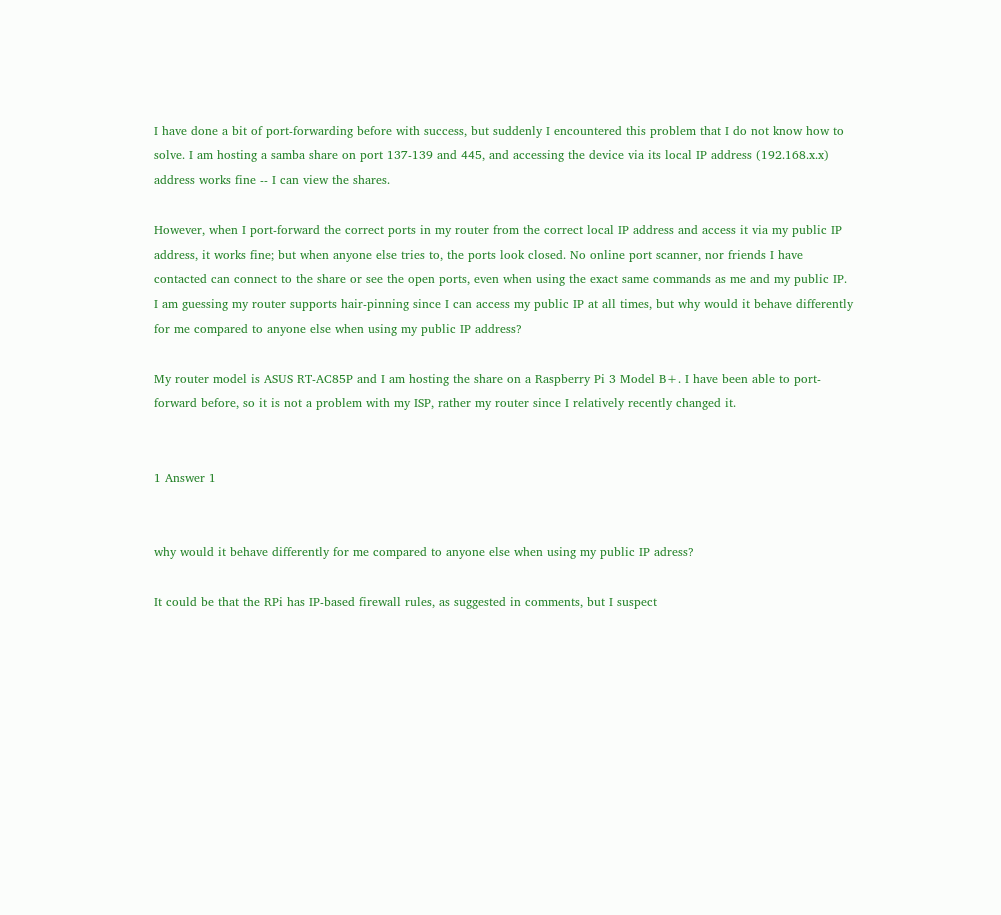I have done a bit of port-forwarding before with success, but suddenly I encountered this problem that I do not know how to solve. I am hosting a samba share on port 137-139 and 445, and accessing the device via its local IP address (192.168.x.x) address works fine -- I can view the shares.

However, when I port-forward the correct ports in my router from the correct local IP address and access it via my public IP address, it works fine; but when anyone else tries to, the ports look closed. No online port scanner, nor friends I have contacted can connect to the share or see the open ports, even when using the exact same commands as me and my public IP. I am guessing my router supports hair-pinning since I can access my public IP at all times, but why would it behave differently for me compared to anyone else when using my public IP address?

My router model is ASUS RT-AC85P and I am hosting the share on a Raspberry Pi 3 Model B+. I have been able to port-forward before, so it is not a problem with my ISP, rather my router since I relatively recently changed it.


1 Answer 1


why would it behave differently for me compared to anyone else when using my public IP adress?

It could be that the RPi has IP-based firewall rules, as suggested in comments, but I suspect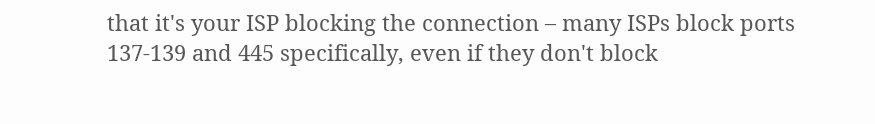that it's your ISP blocking the connection – many ISPs block ports 137-139 and 445 specifically, even if they don't block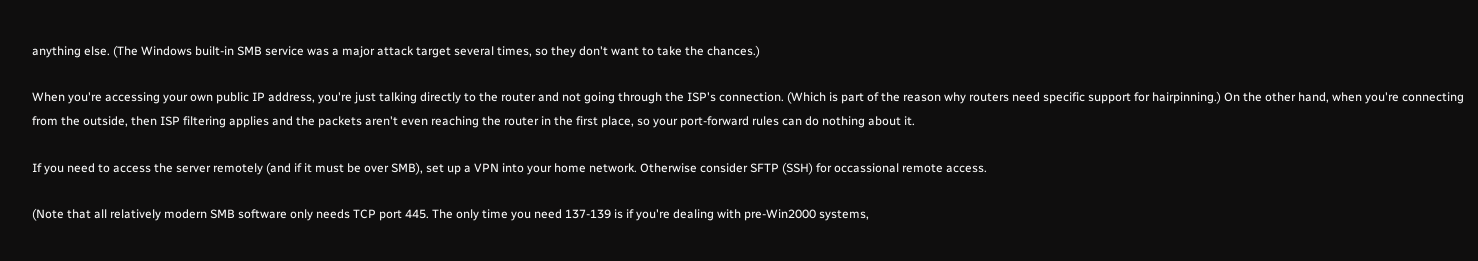anything else. (The Windows built-in SMB service was a major attack target several times, so they don't want to take the chances.)

When you're accessing your own public IP address, you're just talking directly to the router and not going through the ISP's connection. (Which is part of the reason why routers need specific support for hairpinning.) On the other hand, when you're connecting from the outside, then ISP filtering applies and the packets aren't even reaching the router in the first place, so your port-forward rules can do nothing about it.

If you need to access the server remotely (and if it must be over SMB), set up a VPN into your home network. Otherwise consider SFTP (SSH) for occassional remote access.

(Note that all relatively modern SMB software only needs TCP port 445. The only time you need 137-139 is if you're dealing with pre-Win2000 systems,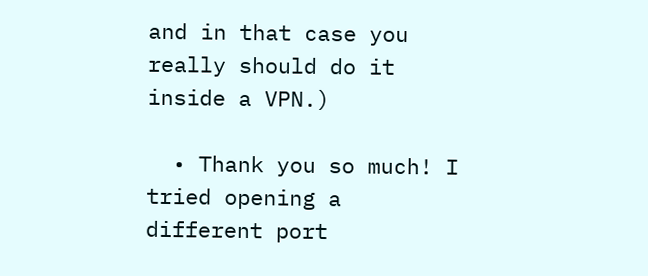and in that case you really should do it inside a VPN.)

  • Thank you so much! I tried opening a different port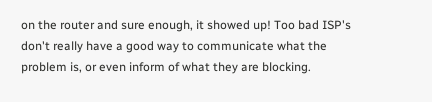on the router and sure enough, it showed up! Too bad ISP's don't really have a good way to communicate what the problem is, or even inform of what they are blocking.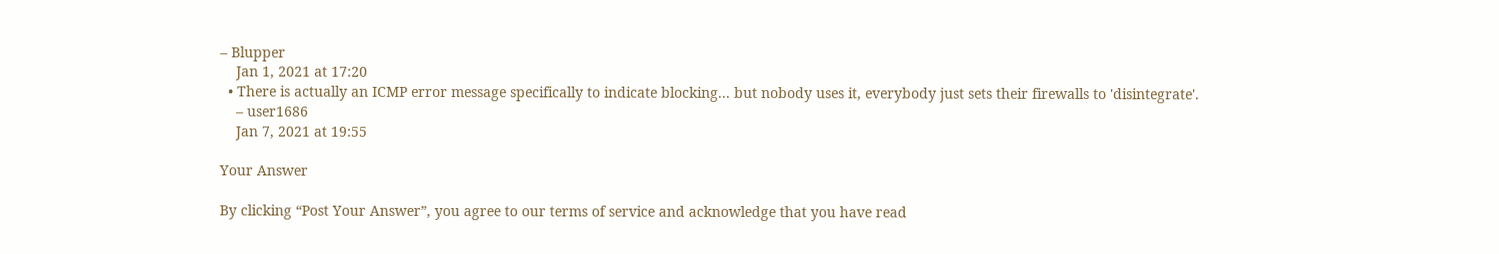– Blupper
    Jan 1, 2021 at 17:20
  • There is actually an ICMP error message specifically to indicate blocking... but nobody uses it, everybody just sets their firewalls to 'disintegrate'.
    – user1686
    Jan 7, 2021 at 19:55

Your Answer

By clicking “Post Your Answer”, you agree to our terms of service and acknowledge that you have read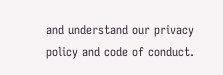and understand our privacy policy and code of conduct.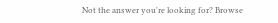Not the answer you're looking for? Browse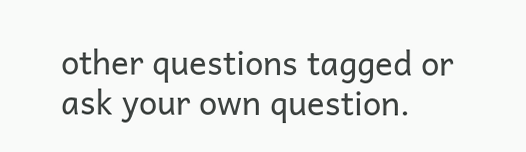other questions tagged or ask your own question.